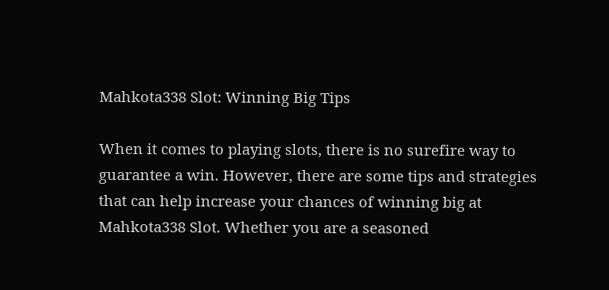Mahkota338 Slot: Winning Big Tips

When it comes to playing slots, there is no surefire way to guarantee a win. However, there are some tips and strategies that can help increase your chances of winning big at Mahkota338 Slot. Whether you are a seasoned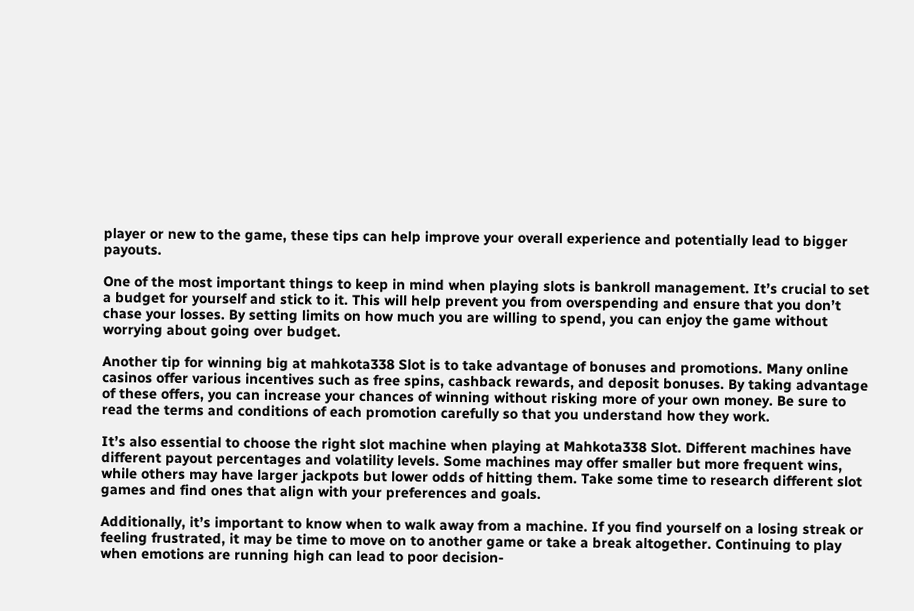player or new to the game, these tips can help improve your overall experience and potentially lead to bigger payouts.

One of the most important things to keep in mind when playing slots is bankroll management. It’s crucial to set a budget for yourself and stick to it. This will help prevent you from overspending and ensure that you don’t chase your losses. By setting limits on how much you are willing to spend, you can enjoy the game without worrying about going over budget.

Another tip for winning big at mahkota338 Slot is to take advantage of bonuses and promotions. Many online casinos offer various incentives such as free spins, cashback rewards, and deposit bonuses. By taking advantage of these offers, you can increase your chances of winning without risking more of your own money. Be sure to read the terms and conditions of each promotion carefully so that you understand how they work.

It’s also essential to choose the right slot machine when playing at Mahkota338 Slot. Different machines have different payout percentages and volatility levels. Some machines may offer smaller but more frequent wins, while others may have larger jackpots but lower odds of hitting them. Take some time to research different slot games and find ones that align with your preferences and goals.

Additionally, it’s important to know when to walk away from a machine. If you find yourself on a losing streak or feeling frustrated, it may be time to move on to another game or take a break altogether. Continuing to play when emotions are running high can lead to poor decision-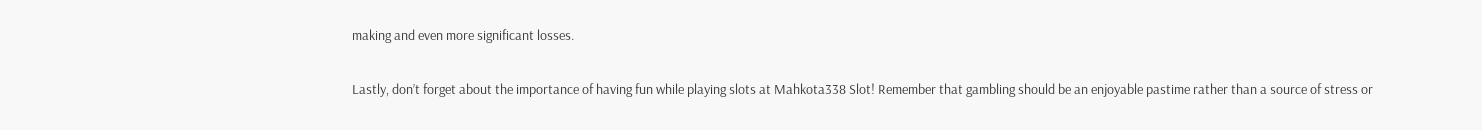making and even more significant losses.

Lastly, don’t forget about the importance of having fun while playing slots at Mahkota338 Slot! Remember that gambling should be an enjoyable pastime rather than a source of stress or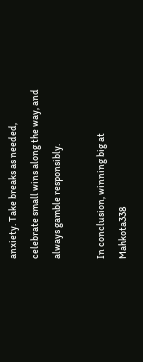anxiety. Take breaks as needed, celebrate small wins along the way, and always gamble responsibly.

In conclusion, winning big at Mahkota338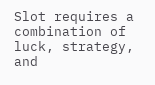Slot requires a combination of luck, strategy, and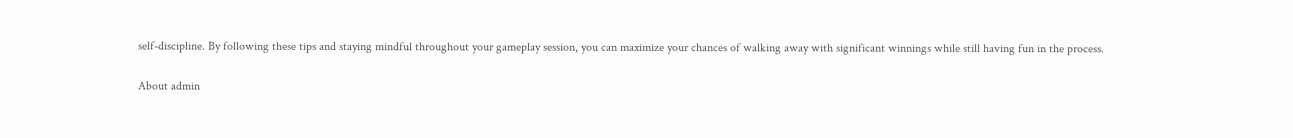self-discipline. By following these tips and staying mindful throughout your gameplay session, you can maximize your chances of walking away with significant winnings while still having fun in the process.

About admin